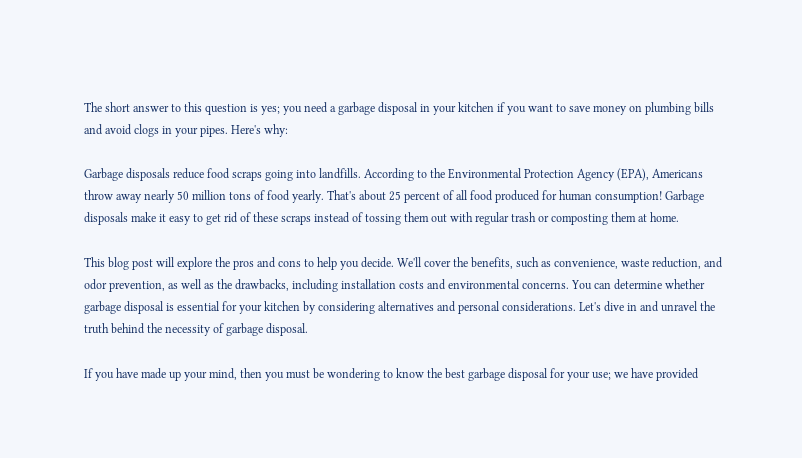The short answer to this question is yes; you need a garbage disposal in your kitchen if you want to save money on plumbing bills and avoid clogs in your pipes. Here's why:

Garbage disposals reduce food scraps going into landfills. According to the Environmental Protection Agency (EPA), Americans throw away nearly 50 million tons of food yearly. That's about 25 percent of all food produced for human consumption! Garbage disposals make it easy to get rid of these scraps instead of tossing them out with regular trash or composting them at home.

This blog post will explore the pros and cons to help you decide. We'll cover the benefits, such as convenience, waste reduction, and odor prevention, as well as the drawbacks, including installation costs and environmental concerns. You can determine whether garbage disposal is essential for your kitchen by considering alternatives and personal considerations. Let's dive in and unravel the truth behind the necessity of garbage disposal.

If you have made up your mind, then you must be wondering to know the best garbage disposal for your use; we have provided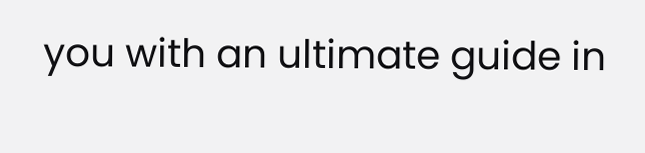you with an ultimate guide in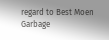regard to Best Moen Garbage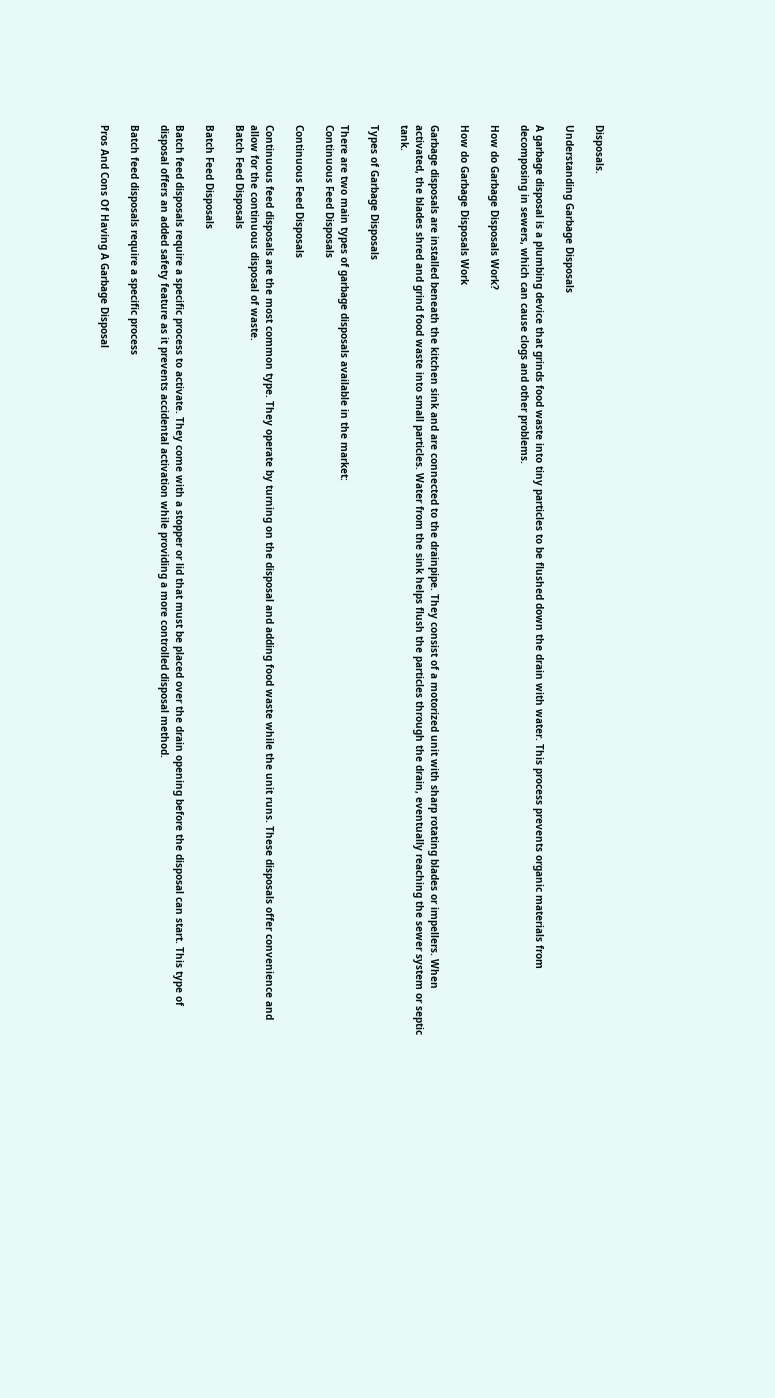Disposals.

Understanding Garbage Disposals

A garbage disposal is a plumbing device that grinds food waste into tiny particles to be flushed down the drain with water. This process prevents organic materials from decomposing in sewers, which can cause clogs and other problems.

How do Garbage Disposals Work?

How do Garbage Disposals Work

Garbage disposals are installed beneath the kitchen sink and are connected to the drainpipe. They consist of a motorized unit with sharp rotating blades or impellers. When activated, the blades shred and grind food waste into small particles. Water from the sink helps flush the particles through the drain, eventually reaching the sewer system or septic tank.

Types of Garbage Disposals

There are two main types of garbage disposals available in the market:
Continuous Feed Disposals

Continuous Feed Disposals

Continuous feed disposals are the most common type. They operate by turning on the disposal and adding food waste while the unit runs. These disposals offer convenience and allow for the continuous disposal of waste.
Batch Feed Disposals

Batch Feed Disposals

Batch feed disposals require a specific process to activate. They come with a stopper or lid that must be placed over the drain opening before the disposal can start. This type of disposal offers an added safety feature as it prevents accidental activation while providing a more controlled disposal method.

Batch feed disposals require a specific process

Pros And Cons Of Having A Garbage Disposal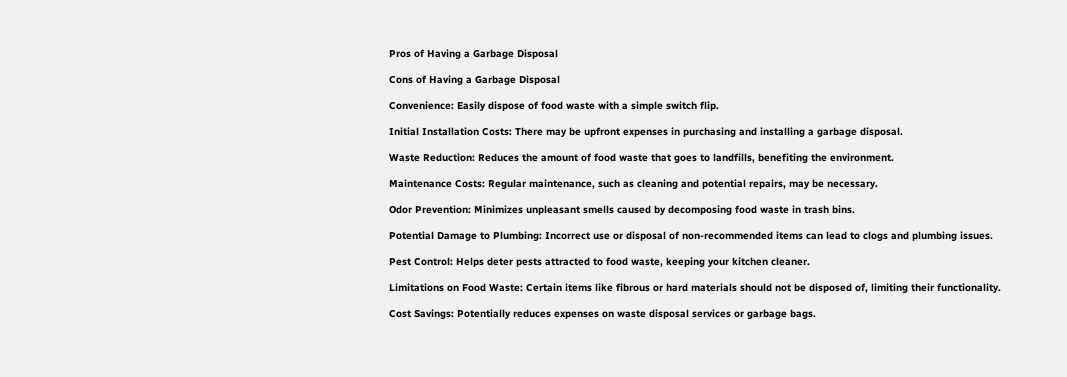Pros of Having a Garbage Disposal

Cons of Having a Garbage Disposal

Convenience: Easily dispose of food waste with a simple switch flip.

Initial Installation Costs: There may be upfront expenses in purchasing and installing a garbage disposal.

Waste Reduction: Reduces the amount of food waste that goes to landfills, benefiting the environment.

Maintenance Costs: Regular maintenance, such as cleaning and potential repairs, may be necessary.

Odor Prevention: Minimizes unpleasant smells caused by decomposing food waste in trash bins.

Potential Damage to Plumbing: Incorrect use or disposal of non-recommended items can lead to clogs and plumbing issues.

Pest Control: Helps deter pests attracted to food waste, keeping your kitchen cleaner.

Limitations on Food Waste: Certain items like fibrous or hard materials should not be disposed of, limiting their functionality.

Cost Savings: Potentially reduces expenses on waste disposal services or garbage bags.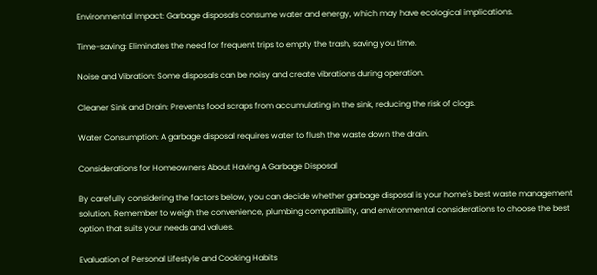Environmental Impact: Garbage disposals consume water and energy, which may have ecological implications.

Time-saving: Eliminates the need for frequent trips to empty the trash, saving you time.

Noise and Vibration: Some disposals can be noisy and create vibrations during operation.

Cleaner Sink and Drain: Prevents food scraps from accumulating in the sink, reducing the risk of clogs.

Water Consumption: A garbage disposal requires water to flush the waste down the drain.

Considerations for Homeowners About Having A Garbage Disposal

By carefully considering the factors below, you can decide whether garbage disposal is your home's best waste management solution. Remember to weigh the convenience, plumbing compatibility, and environmental considerations to choose the best option that suits your needs and values.

Evaluation of Personal Lifestyle and Cooking Habits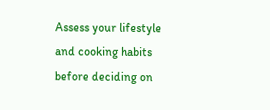Assess your lifestyle and cooking habits before deciding on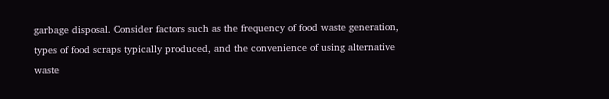garbage disposal. Consider factors such as the frequency of food waste generation, types of food scraps typically produced, and the convenience of using alternative waste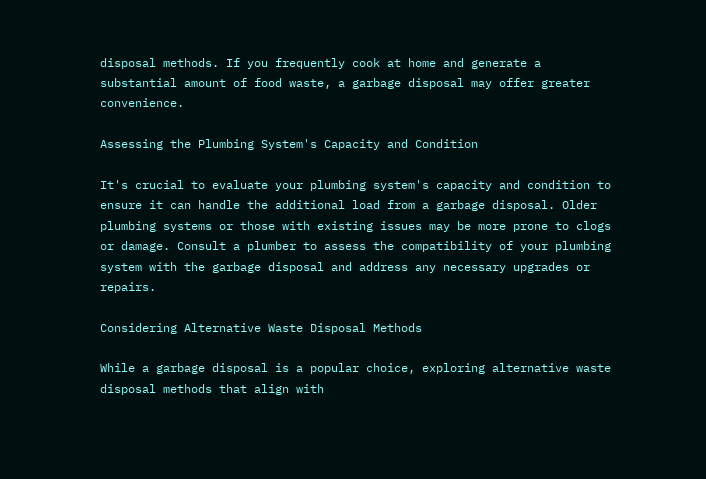disposal methods. If you frequently cook at home and generate a substantial amount of food waste, a garbage disposal may offer greater convenience.

Assessing the Plumbing System's Capacity and Condition

It's crucial to evaluate your plumbing system's capacity and condition to ensure it can handle the additional load from a garbage disposal. Older plumbing systems or those with existing issues may be more prone to clogs or damage. Consult a plumber to assess the compatibility of your plumbing system with the garbage disposal and address any necessary upgrades or repairs.

Considering Alternative Waste Disposal Methods

While a garbage disposal is a popular choice, exploring alternative waste disposal methods that align with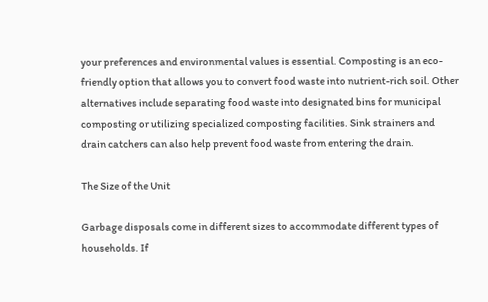your preferences and environmental values is essential. Composting is an eco-friendly option that allows you to convert food waste into nutrient-rich soil. Other alternatives include separating food waste into designated bins for municipal composting or utilizing specialized composting facilities. Sink strainers and drain catchers can also help prevent food waste from entering the drain.

The Size of the Unit

Garbage disposals come in different sizes to accommodate different types of households. If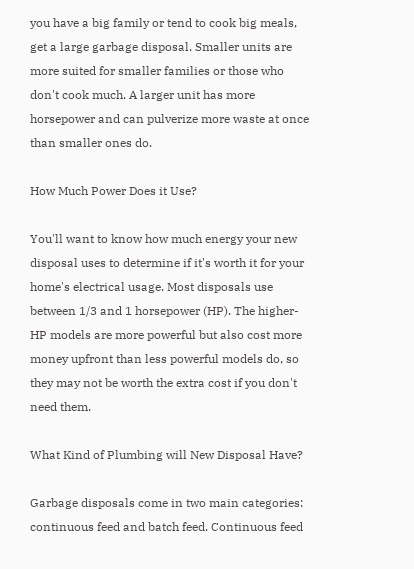you have a big family or tend to cook big meals, get a large garbage disposal. Smaller units are more suited for smaller families or those who don't cook much. A larger unit has more horsepower and can pulverize more waste at once than smaller ones do.

How Much Power Does it Use?

You'll want to know how much energy your new disposal uses to determine if it's worth it for your home's electrical usage. Most disposals use between 1/3 and 1 horsepower (HP). The higher-HP models are more powerful but also cost more money upfront than less powerful models do, so they may not be worth the extra cost if you don't need them.

What Kind of Plumbing will New Disposal Have?

Garbage disposals come in two main categories: continuous feed and batch feed. Continuous feed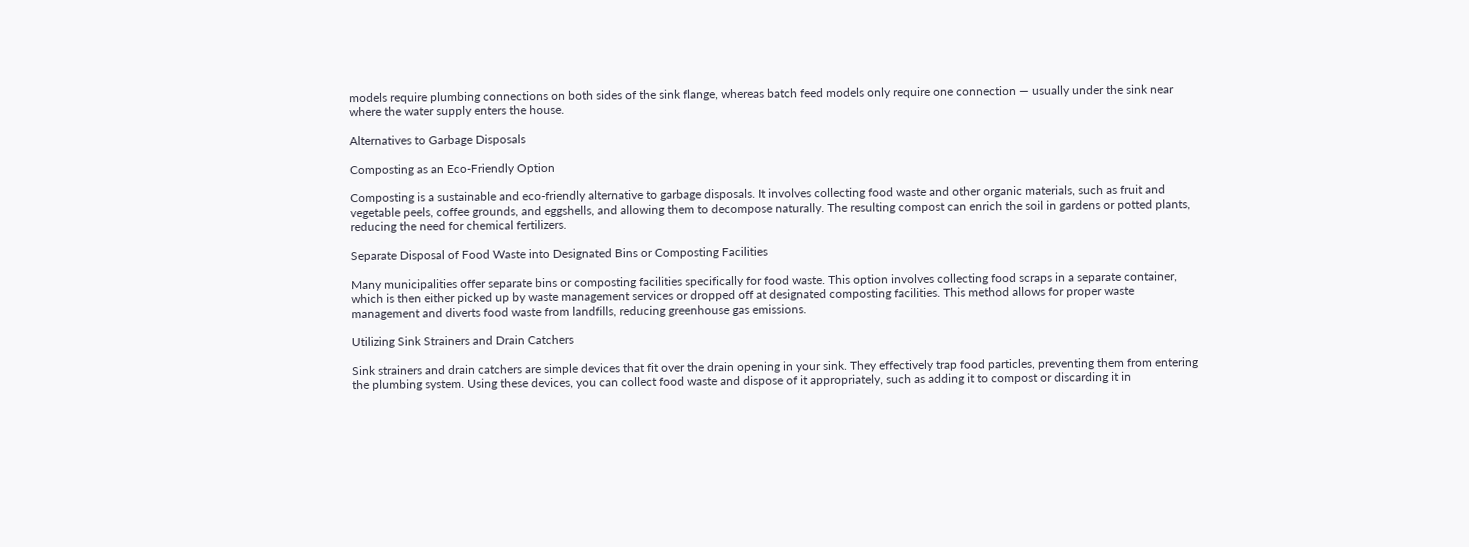models require plumbing connections on both sides of the sink flange, whereas batch feed models only require one connection — usually under the sink near where the water supply enters the house.

Alternatives to Garbage Disposals

Composting as an Eco-Friendly Option

Composting is a sustainable and eco-friendly alternative to garbage disposals. It involves collecting food waste and other organic materials, such as fruit and vegetable peels, coffee grounds, and eggshells, and allowing them to decompose naturally. The resulting compost can enrich the soil in gardens or potted plants, reducing the need for chemical fertilizers.

Separate Disposal of Food Waste into Designated Bins or Composting Facilities

Many municipalities offer separate bins or composting facilities specifically for food waste. This option involves collecting food scraps in a separate container, which is then either picked up by waste management services or dropped off at designated composting facilities. This method allows for proper waste management and diverts food waste from landfills, reducing greenhouse gas emissions.

Utilizing Sink Strainers and Drain Catchers

Sink strainers and drain catchers are simple devices that fit over the drain opening in your sink. They effectively trap food particles, preventing them from entering the plumbing system. Using these devices, you can collect food waste and dispose of it appropriately, such as adding it to compost or discarding it in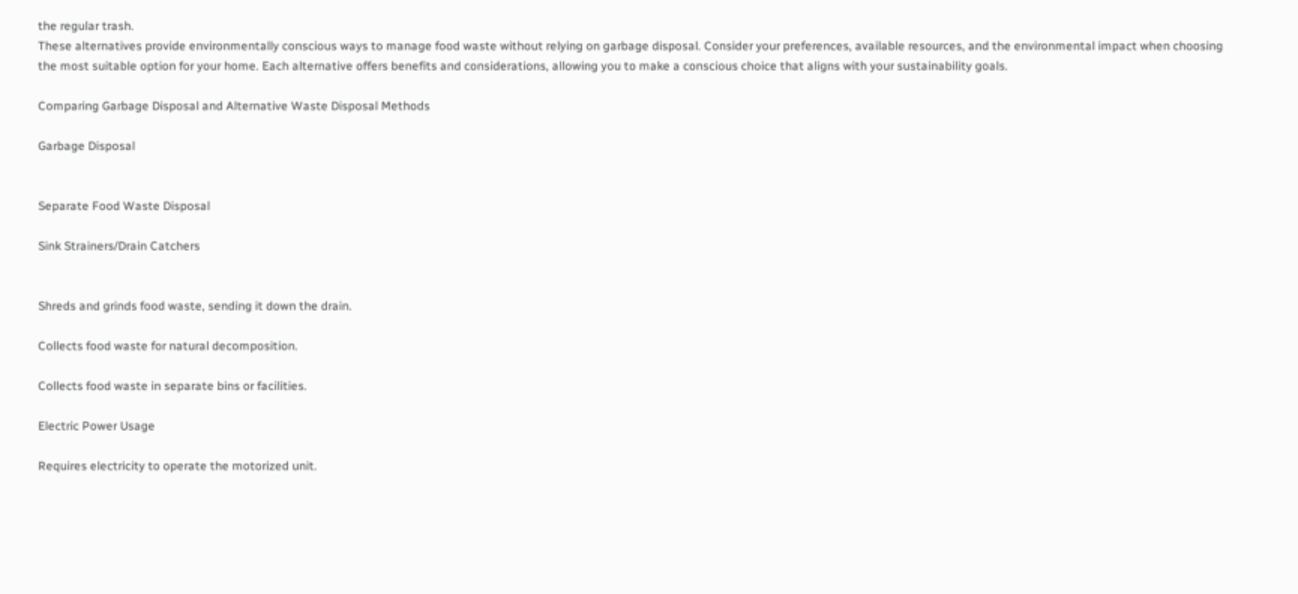the regular trash.
These alternatives provide environmentally conscious ways to manage food waste without relying on garbage disposal. Consider your preferences, available resources, and the environmental impact when choosing the most suitable option for your home. Each alternative offers benefits and considerations, allowing you to make a conscious choice that aligns with your sustainability goals.

Comparing Garbage Disposal and Alternative Waste Disposal Methods

Garbage Disposal


Separate Food Waste Disposal

Sink Strainers/Drain Catchers


Shreds and grinds food waste, sending it down the drain.

Collects food waste for natural decomposition.

Collects food waste in separate bins or facilities.

Electric Power Usage

Requires electricity to operate the motorized unit.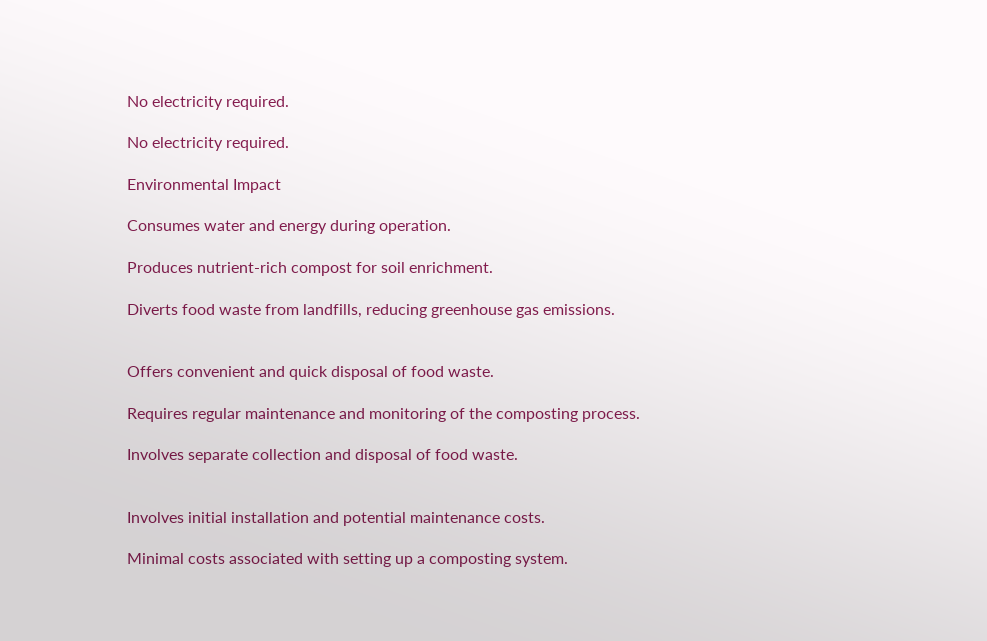No electricity required.

No electricity required.

Environmental Impact

Consumes water and energy during operation.

Produces nutrient-rich compost for soil enrichment.

Diverts food waste from landfills, reducing greenhouse gas emissions.


Offers convenient and quick disposal of food waste.

Requires regular maintenance and monitoring of the composting process.

Involves separate collection and disposal of food waste.


Involves initial installation and potential maintenance costs.

Minimal costs associated with setting up a composting system.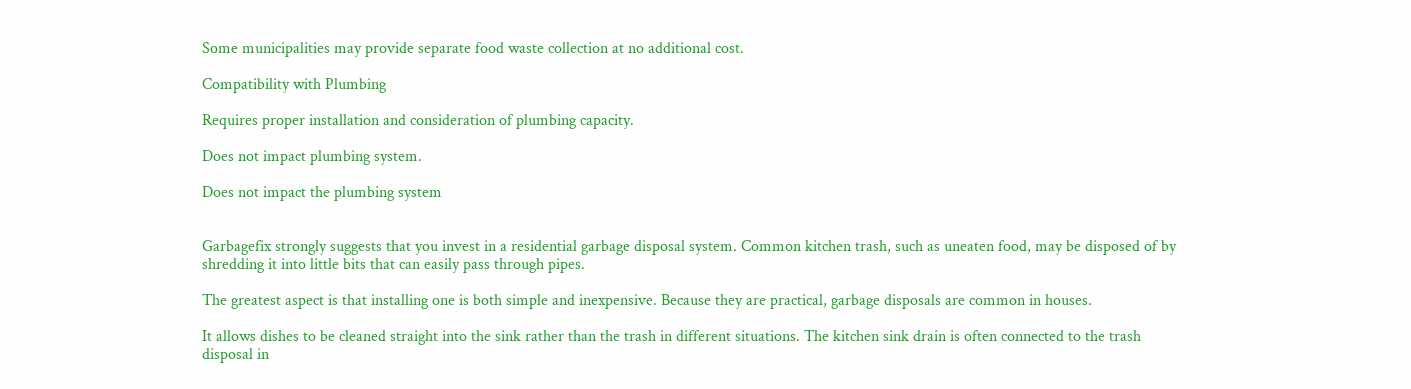Some municipalities may provide separate food waste collection at no additional cost.

Compatibility with Plumbing

Requires proper installation and consideration of plumbing capacity.

Does not impact plumbing system.

Does not impact the plumbing system


Garbagefix strongly suggests that you invest in a residential garbage disposal system. Common kitchen trash, such as uneaten food, may be disposed of by shredding it into little bits that can easily pass through pipes.

The greatest aspect is that installing one is both simple and inexpensive. Because they are practical, garbage disposals are common in houses.

It allows dishes to be cleaned straight into the sink rather than the trash in different situations. The kitchen sink drain is often connected to the trash disposal in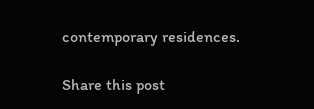contemporary residences.

Share this post